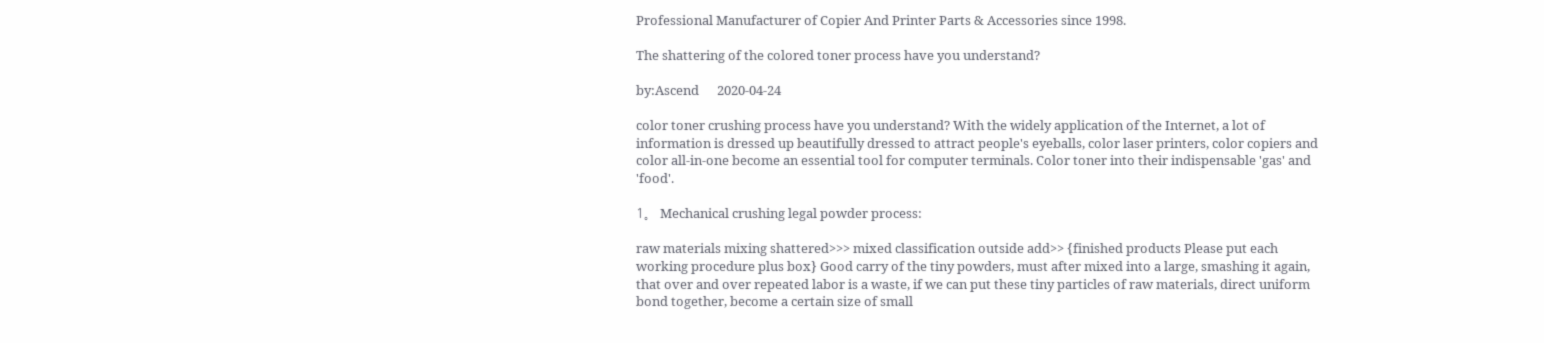Professional Manufacturer of Copier And Printer Parts & Accessories since 1998.

The shattering of the colored toner process have you understand?

by:Ascend      2020-04-24

color toner crushing process have you understand? With the widely application of the Internet, a lot of information is dressed up beautifully dressed to attract people's eyeballs, color laser printers, color copiers and color all-in-one become an essential tool for computer terminals. Color toner into their indispensable 'gas' and 'food'.

1。 Mechanical crushing legal powder process:

raw materials mixing shattered>>> mixed classification outside add>> {finished products Please put each working procedure plus box} Good carry of the tiny powders, must after mixed into a large, smashing it again, that over and over repeated labor is a waste, if we can put these tiny particles of raw materials, direct uniform bond together, become a certain size of small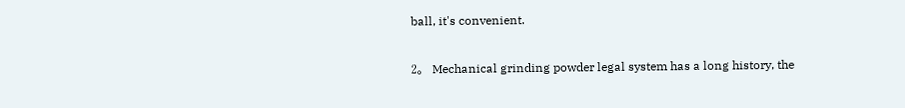ball, it's convenient.

2。 Mechanical grinding powder legal system has a long history, the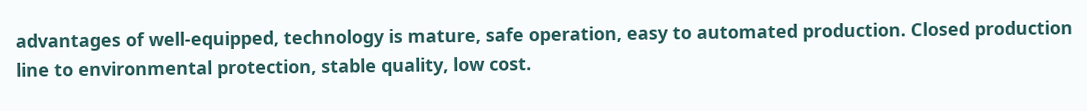advantages of well-equipped, technology is mature, safe operation, easy to automated production. Closed production line to environmental protection, stable quality, low cost.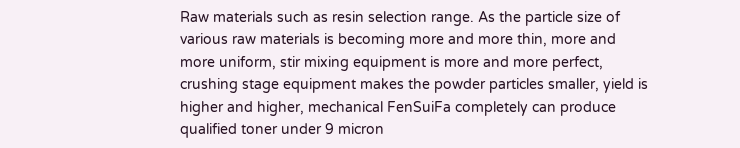Raw materials such as resin selection range. As the particle size of various raw materials is becoming more and more thin, more and more uniform, stir mixing equipment is more and more perfect, crushing stage equipment makes the powder particles smaller, yield is higher and higher, mechanical FenSuiFa completely can produce qualified toner under 9 micron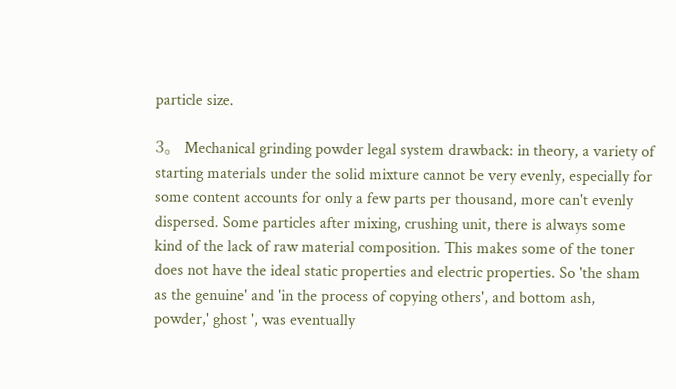particle size.

3。 Mechanical grinding powder legal system drawback: in theory, a variety of starting materials under the solid mixture cannot be very evenly, especially for some content accounts for only a few parts per thousand, more can't evenly dispersed. Some particles after mixing, crushing unit, there is always some kind of the lack of raw material composition. This makes some of the toner does not have the ideal static properties and electric properties. So 'the sham as the genuine' and 'in the process of copying others', and bottom ash, powder,' ghost ', was eventually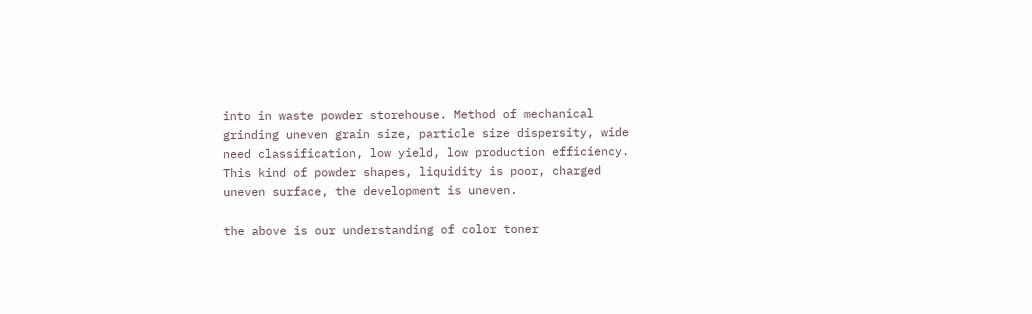into in waste powder storehouse. Method of mechanical grinding uneven grain size, particle size dispersity, wide need classification, low yield, low production efficiency. This kind of powder shapes, liquidity is poor, charged uneven surface, the development is uneven.

the above is our understanding of color toner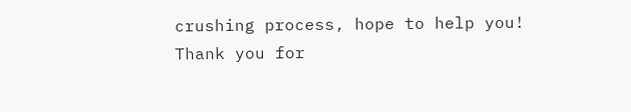crushing process, hope to help you! Thank you for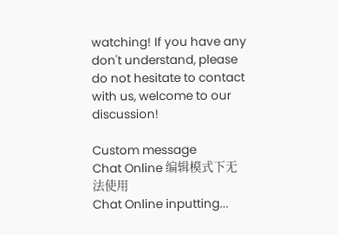watching! If you have any don't understand, please do not hesitate to contact with us, welcome to our discussion!

Custom message
Chat Online 编辑模式下无法使用
Chat Online inputting...